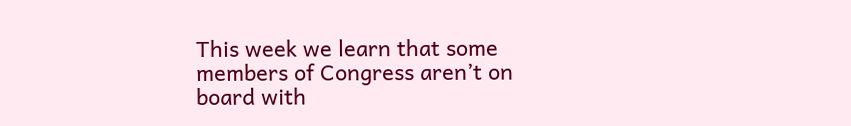This week we learn that some members of Congress aren’t on board with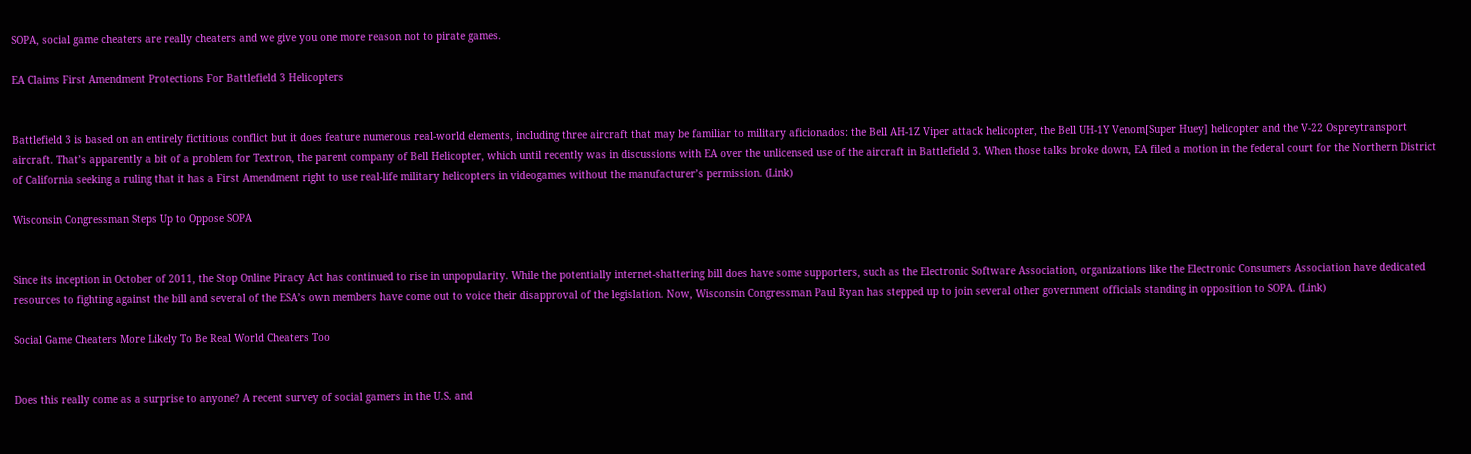SOPA, social game cheaters are really cheaters and we give you one more reason not to pirate games.

EA Claims First Amendment Protections For Battlefield 3 Helicopters


Battlefield 3 is based on an entirely fictitious conflict but it does feature numerous real-world elements, including three aircraft that may be familiar to military aficionados: the Bell AH-1Z Viper attack helicopter, the Bell UH-1Y Venom[Super Huey] helicopter and the V-22 Ospreytransport aircraft. That’s apparently a bit of a problem for Textron, the parent company of Bell Helicopter, which until recently was in discussions with EA over the unlicensed use of the aircraft in Battlefield 3. When those talks broke down, EA filed a motion in the federal court for the Northern District of California seeking a ruling that it has a First Amendment right to use real-life military helicopters in videogames without the manufacturer’s permission. (Link)

Wisconsin Congressman Steps Up to Oppose SOPA


Since its inception in October of 2011, the Stop Online Piracy Act has continued to rise in unpopularity. While the potentially internet-shattering bill does have some supporters, such as the Electronic Software Association, organizations like the Electronic Consumers Association have dedicated resources to fighting against the bill and several of the ESA’s own members have come out to voice their disapproval of the legislation. Now, Wisconsin Congressman Paul Ryan has stepped up to join several other government officials standing in opposition to SOPA. (Link)

Social Game Cheaters More Likely To Be Real World Cheaters Too


Does this really come as a surprise to anyone? A recent survey of social gamers in the U.S. and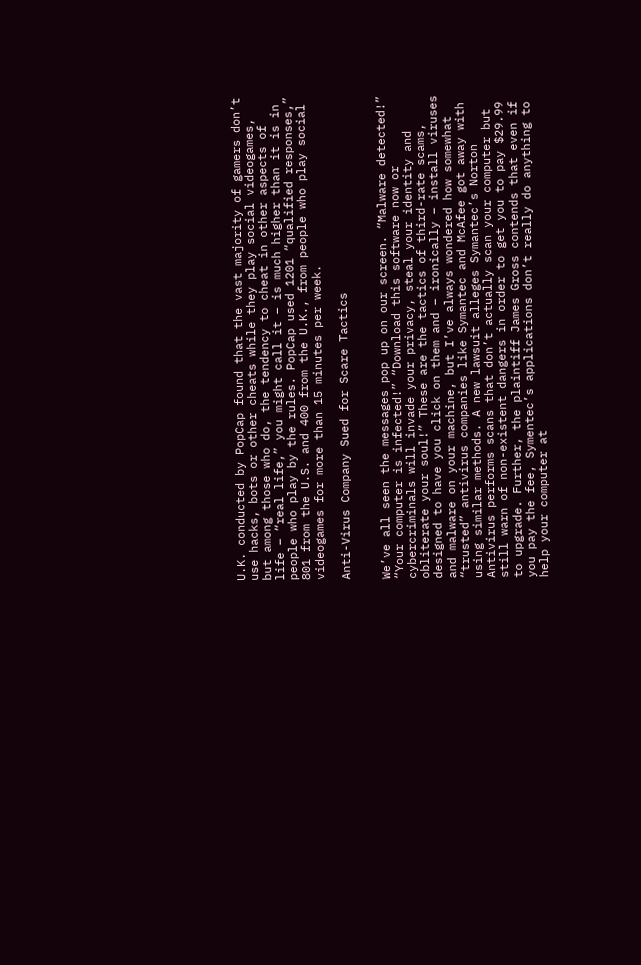U.K. conducted by PopCap found that the vast majority of gamers don’t use hacks, bots or other cheats while they play social videogames, but among those who do, the tendency to cheat in other aspects of life – “real life,” you might call it – is much higher than it is in people who play by the rules. PopCap used 1201 “qualified responses,” 801 from the U.S. and 400 from the U.K., from people who play social videogames for more than 15 minutes per week.

Anti-Virus Company Sued for Scare Tactics


We’ve all seen the messages pop up on our screen. “Malware detected!” “Your computer is infected!” “Download this software now or cybercriminals will invade your privacy, steal your identity and obliterate your soul!” These are the tactics of third-rate scams, designed to have you click on them and – ironically – install viruses and malware on your machine, but I’ve always wondered how somewhat “trusted” antivirus companies like Symantec and McAfee got away with using similar methods. A new lawsuit alleges Symantec’s Norton Antivirus performs scans that don’t actually scan your computer but still warn of non-existent dangers in order to get you to pay $29.99 to upgrade. Further, the plaintiff James Gross contends that even if you pay the fee, Symentec’s applications don’t really do anything to help your computer at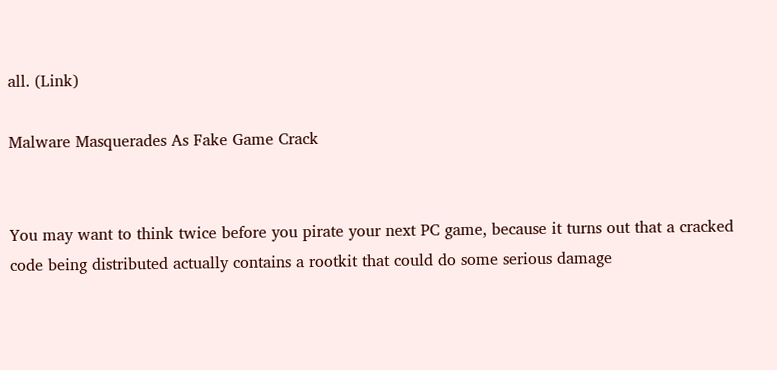all. (Link)

Malware Masquerades As Fake Game Crack


You may want to think twice before you pirate your next PC game, because it turns out that a cracked code being distributed actually contains a rootkit that could do some serious damage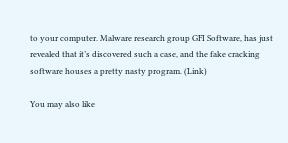to your computer. Malware research group GFI Software, has just revealed that it’s discovered such a case, and the fake cracking software houses a pretty nasty program. (Link)

You may also like